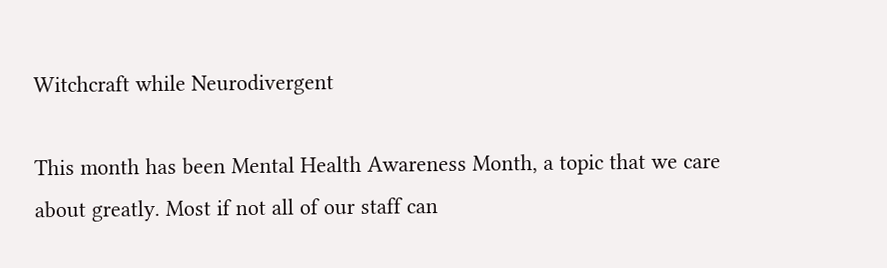Witchcraft while Neurodivergent

This month has been Mental Health Awareness Month, a topic that we care about greatly. Most if not all of our staff can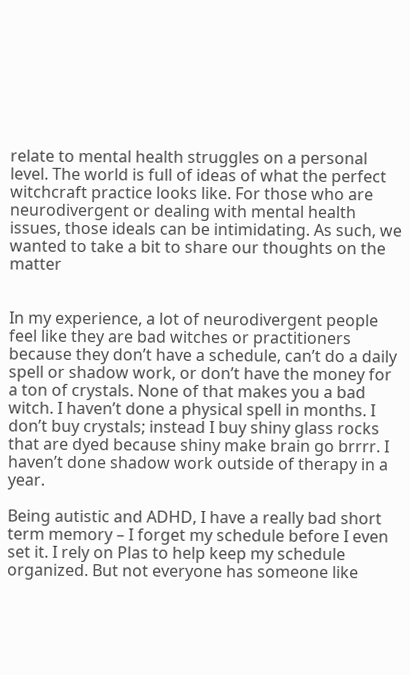relate to mental health struggles on a personal level. The world is full of ideas of what the perfect witchcraft practice looks like. For those who are neurodivergent or dealing with mental health issues, those ideals can be intimidating. As such, we wanted to take a bit to share our thoughts on the matter


In my experience, a lot of neurodivergent people feel like they are bad witches or practitioners because they don’t have a schedule, can’t do a daily spell or shadow work, or don’t have the money for a ton of crystals. None of that makes you a bad witch. I haven’t done a physical spell in months. I don’t buy crystals; instead I buy shiny glass rocks that are dyed because shiny make brain go brrrr. I haven’t done shadow work outside of therapy in a year.

Being autistic and ADHD, I have a really bad short term memory – I forget my schedule before I even set it. I rely on Plas to help keep my schedule organized. But not everyone has someone like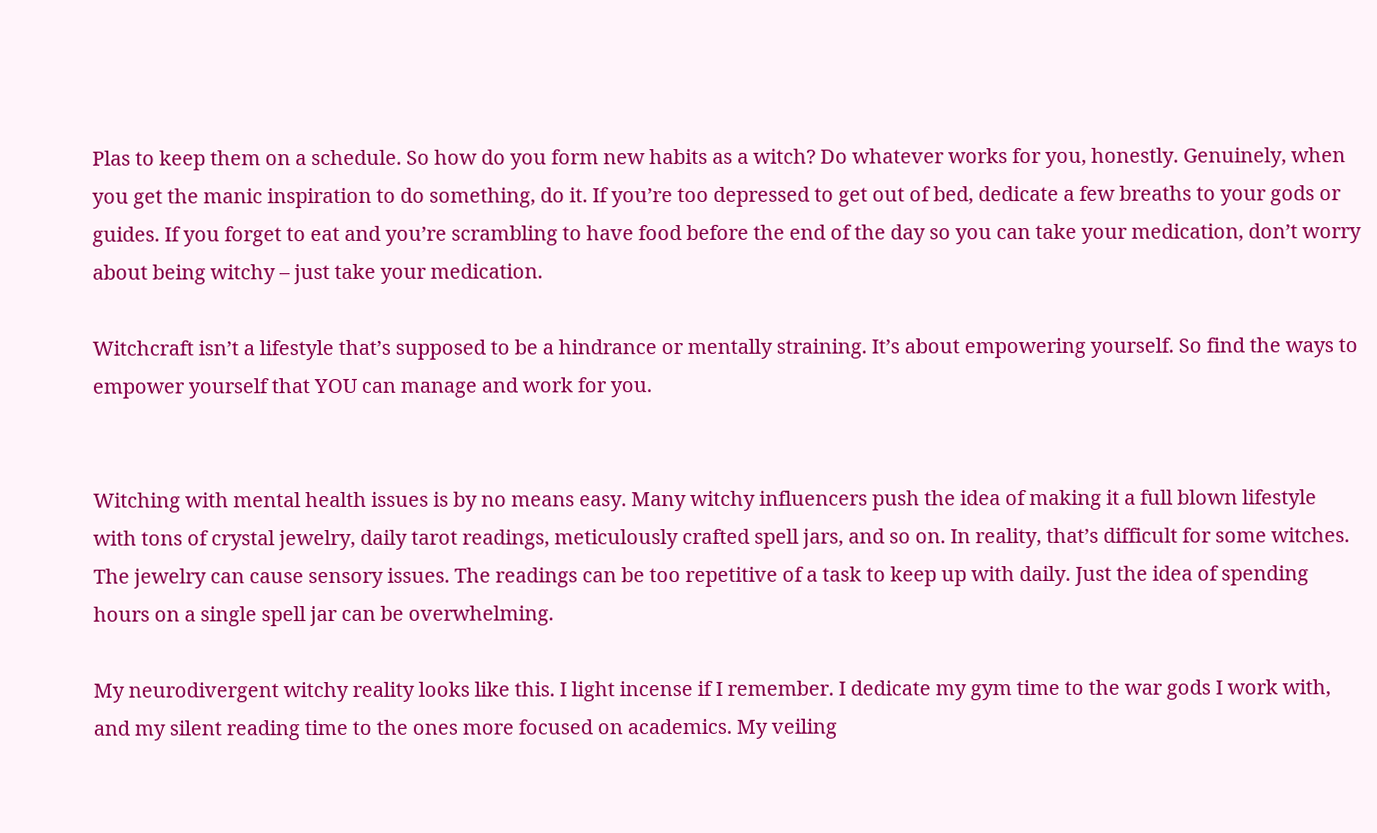Plas to keep them on a schedule. So how do you form new habits as a witch? Do whatever works for you, honestly. Genuinely, when you get the manic inspiration to do something, do it. If you’re too depressed to get out of bed, dedicate a few breaths to your gods or guides. If you forget to eat and you’re scrambling to have food before the end of the day so you can take your medication, don’t worry about being witchy – just take your medication.

Witchcraft isn’t a lifestyle that’s supposed to be a hindrance or mentally straining. It’s about empowering yourself. So find the ways to empower yourself that YOU can manage and work for you.


Witching with mental health issues is by no means easy. Many witchy influencers push the idea of making it a full blown lifestyle with tons of crystal jewelry, daily tarot readings, meticulously crafted spell jars, and so on. In reality, that’s difficult for some witches. The jewelry can cause sensory issues. The readings can be too repetitive of a task to keep up with daily. Just the idea of spending hours on a single spell jar can be overwhelming.

My neurodivergent witchy reality looks like this. I light incense if I remember. I dedicate my gym time to the war gods I work with, and my silent reading time to the ones more focused on academics. My veiling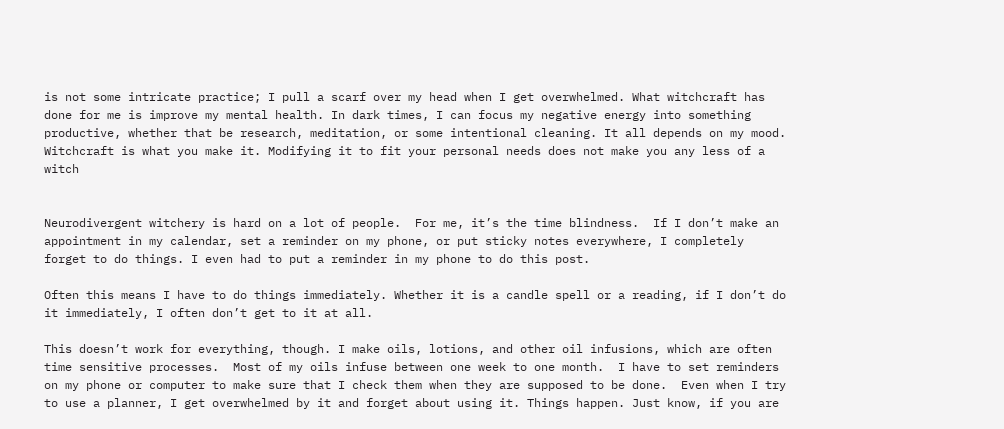is not some intricate practice; I pull a scarf over my head when I get overwhelmed. What witchcraft has done for me is improve my mental health. In dark times, I can focus my negative energy into something productive, whether that be research, meditation, or some intentional cleaning. It all depends on my mood. Witchcraft is what you make it. Modifying it to fit your personal needs does not make you any less of a witch


Neurodivergent witchery is hard on a lot of people.  For me, it’s the time blindness.  If I don’t make an appointment in my calendar, set a reminder on my phone, or put sticky notes everywhere, I completely forget to do things. I even had to put a reminder in my phone to do this post.

Often this means I have to do things immediately. Whether it is a candle spell or a reading, if I don’t do it immediately, I often don’t get to it at all.

This doesn’t work for everything, though. I make oils, lotions, and other oil infusions, which are often time sensitive processes.  Most of my oils infuse between one week to one month.  I have to set reminders on my phone or computer to make sure that I check them when they are supposed to be done.  Even when I try to use a planner, I get overwhelmed by it and forget about using it. Things happen. Just know, if you are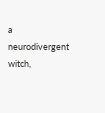a neurodivergent witch,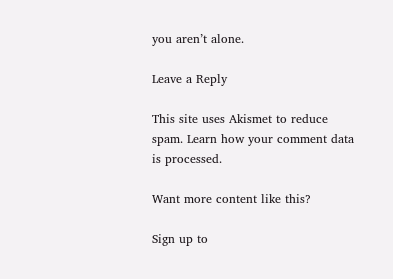you aren’t alone.

Leave a Reply

This site uses Akismet to reduce spam. Learn how your comment data is processed.

Want more content like this?

Sign up to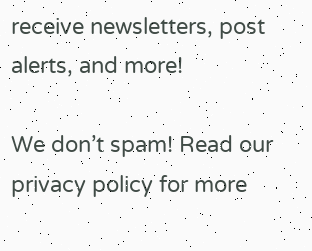receive newsletters, post alerts, and more!

We don’t spam! Read our privacy policy for more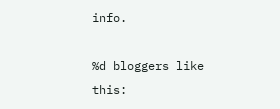info.

%d bloggers like this: